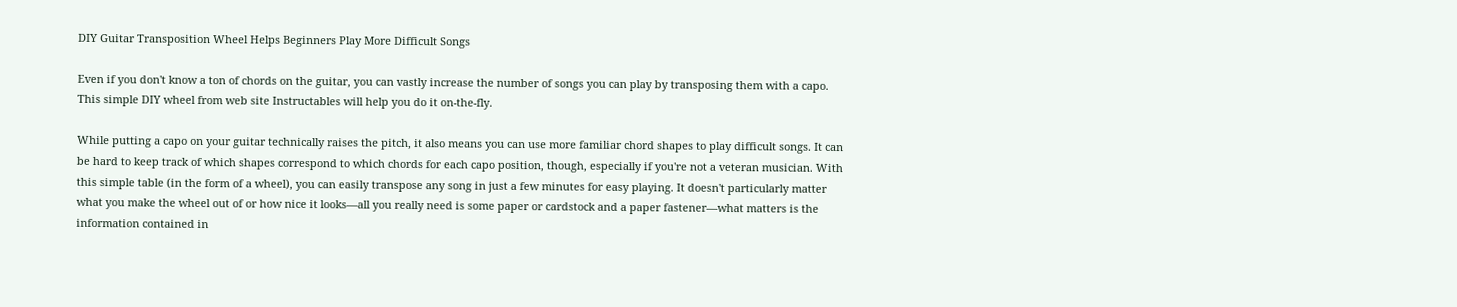DIY Guitar Transposition Wheel Helps Beginners Play More Difficult Songs

Even if you don't know a ton of chords on the guitar, you can vastly increase the number of songs you can play by transposing them with a capo. This simple DIY wheel from web site Instructables will help you do it on-the-fly.

While putting a capo on your guitar technically raises the pitch, it also means you can use more familiar chord shapes to play difficult songs. It can be hard to keep track of which shapes correspond to which chords for each capo position, though, especially if you're not a veteran musician. With this simple table (in the form of a wheel), you can easily transpose any song in just a few minutes for easy playing. It doesn't particularly matter what you make the wheel out of or how nice it looks—all you really need is some paper or cardstock and a paper fastener—what matters is the information contained in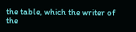the table, which the writer of the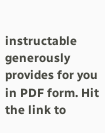instructable generously provides for you in PDF form. Hit the link to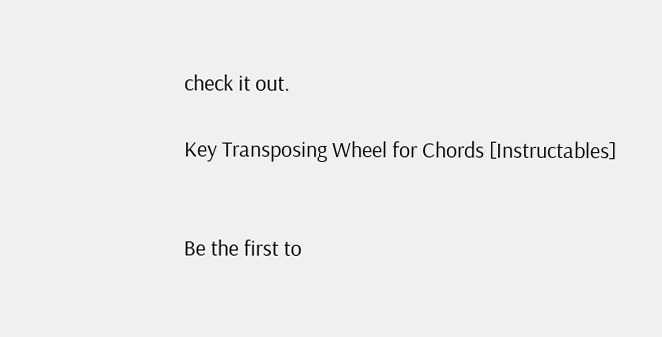check it out.

Key Transposing Wheel for Chords [Instructables]


Be the first to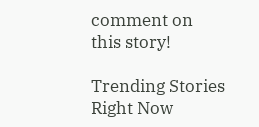comment on this story!

Trending Stories Right Now